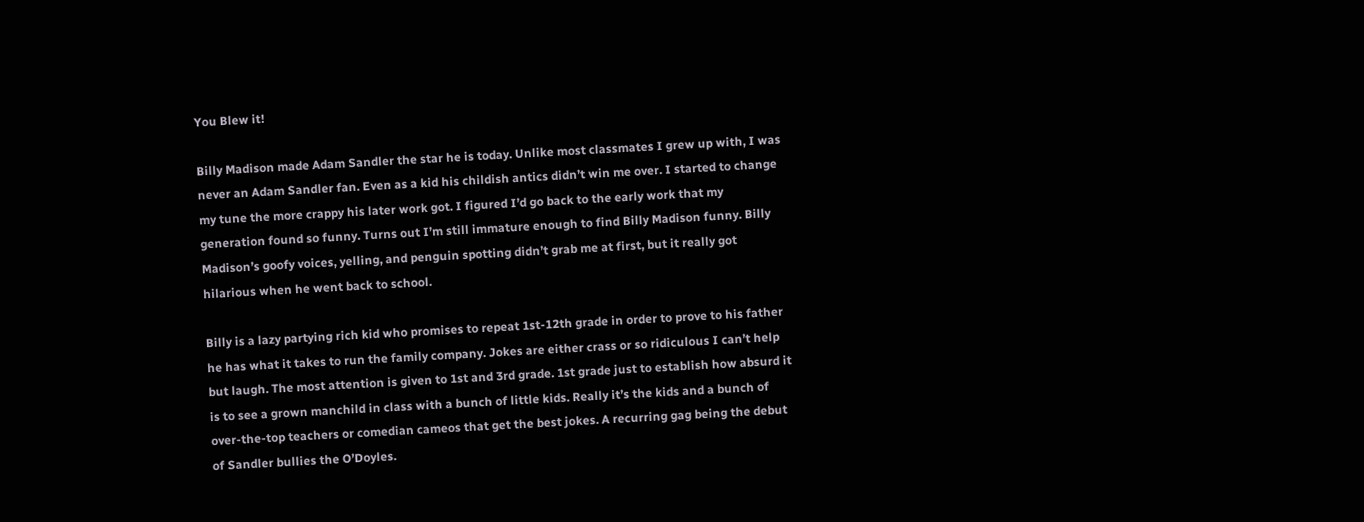You Blew it!

Billy Madison made Adam Sandler the star he is today. Unlike most classmates I grew up with, I was never an Adam Sandler fan. Even as a kid his childish antics didn’t win me over. I started to change my tune the more crappy his later work got. I figured I’d go back to the early work that my generation found so funny. Turns out I’m still immature enough to find Billy Madison funny. Billy Madison’s goofy voices, yelling, and penguin spotting didn’t grab me at first, but it really got hilarious when he went back to school.

Billy is a lazy partying rich kid who promises to repeat 1st-12th grade in order to prove to his father he has what it takes to run the family company. Jokes are either crass or so ridiculous I can’t help but laugh. The most attention is given to 1st and 3rd grade. 1st grade just to establish how absurd it is to see a grown manchild in class with a bunch of little kids. Really it’s the kids and a bunch of over-the-top teachers or comedian cameos that get the best jokes. A recurring gag being the debut of Sandler bullies the O’Doyles.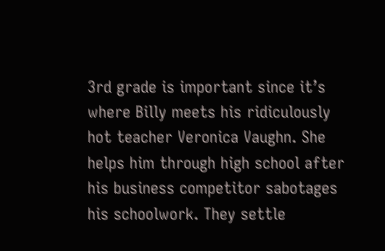3rd grade is important since it’s where Billy meets his ridiculously hot teacher Veronica Vaughn. She helps him through high school after his business competitor sabotages his schoolwork. They settle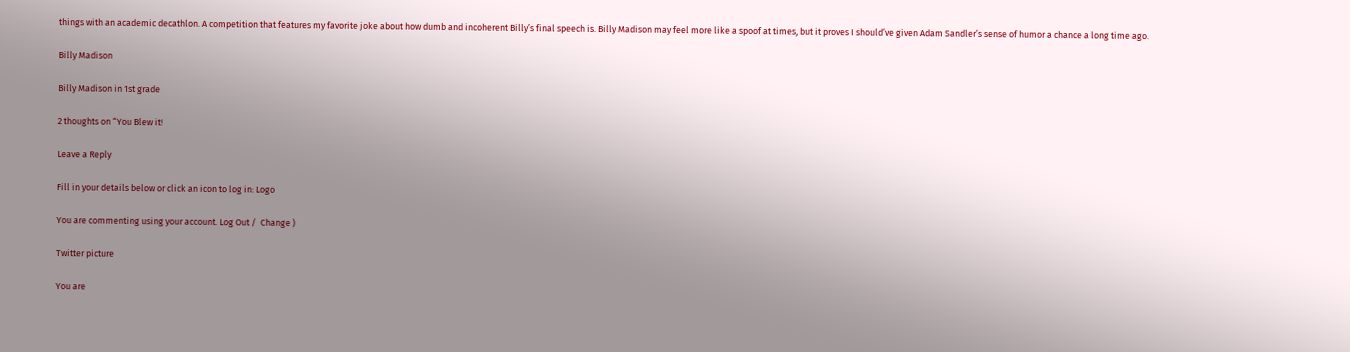things with an academic decathlon. A competition that features my favorite joke about how dumb and incoherent Billy’s final speech is. Billy Madison may feel more like a spoof at times, but it proves I should’ve given Adam Sandler’s sense of humor a chance a long time ago.

Billy Madison

Billy Madison in 1st grade

2 thoughts on “You Blew it!

Leave a Reply

Fill in your details below or click an icon to log in: Logo

You are commenting using your account. Log Out /  Change )

Twitter picture

You are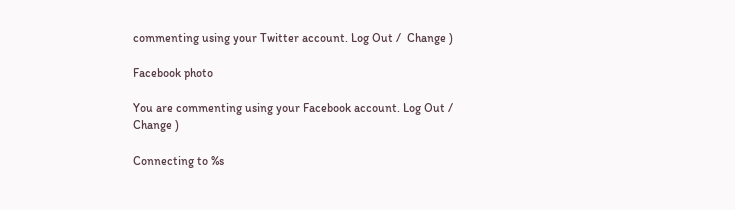commenting using your Twitter account. Log Out /  Change )

Facebook photo

You are commenting using your Facebook account. Log Out /  Change )

Connecting to %s